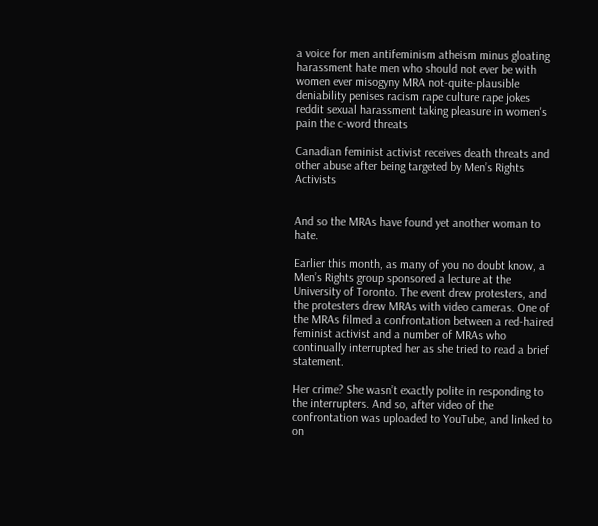a voice for men antifeminism atheism minus gloating harassment hate men who should not ever be with women ever misogyny MRA not-quite-plausible deniability penises racism rape culture rape jokes reddit sexual harassment taking pleasure in women's pain the c-word threats

Canadian feminist activist receives death threats and other abuse after being targeted by Men’s Rights Activists


And so the MRAs have found yet another woman to hate.

Earlier this month, as many of you no doubt know, a Men’s Rights group sponsored a lecture at the University of Toronto. The event drew protesters, and the protesters drew MRAs with video cameras. One of the MRAs filmed a confrontation between a red-haired feminist activist and a number of MRAs who continually interrupted her as she tried to read a brief statement.

Her crime? She wasn’t exactly polite in responding to the interrupters. And so, after video of the confrontation was uploaded to YouTube, and linked to on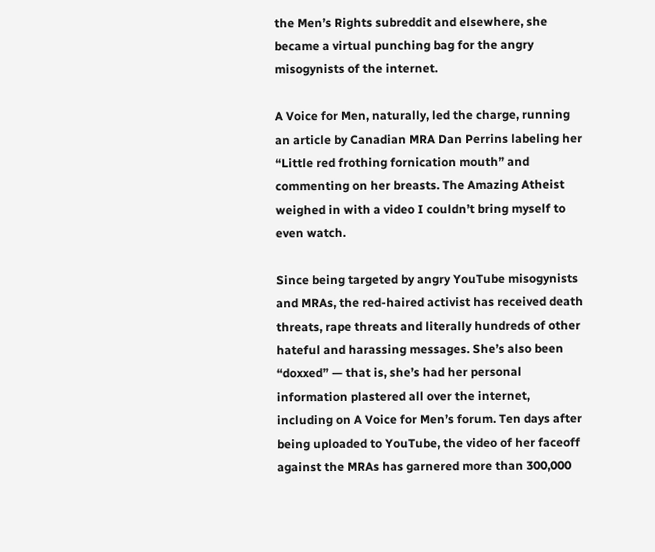the Men’s Rights subreddit and elsewhere, she became a virtual punching bag for the angry misogynists of the internet.

A Voice for Men, naturally, led the charge, running  an article by Canadian MRA Dan Perrins labeling her “Little red frothing fornication mouth” and commenting on her breasts. The Amazing Atheist weighed in with a video I couldn’t bring myself to even watch.

Since being targeted by angry YouTube misogynists and MRAs, the red-haired activist has received death threats, rape threats and literally hundreds of other hateful and harassing messages. She’s also been “doxxed” — that is, she’s had her personal information plastered all over the internet, including on A Voice for Men’s forum. Ten days after being uploaded to YouTube, the video of her faceoff against the MRAs has garnered more than 300,000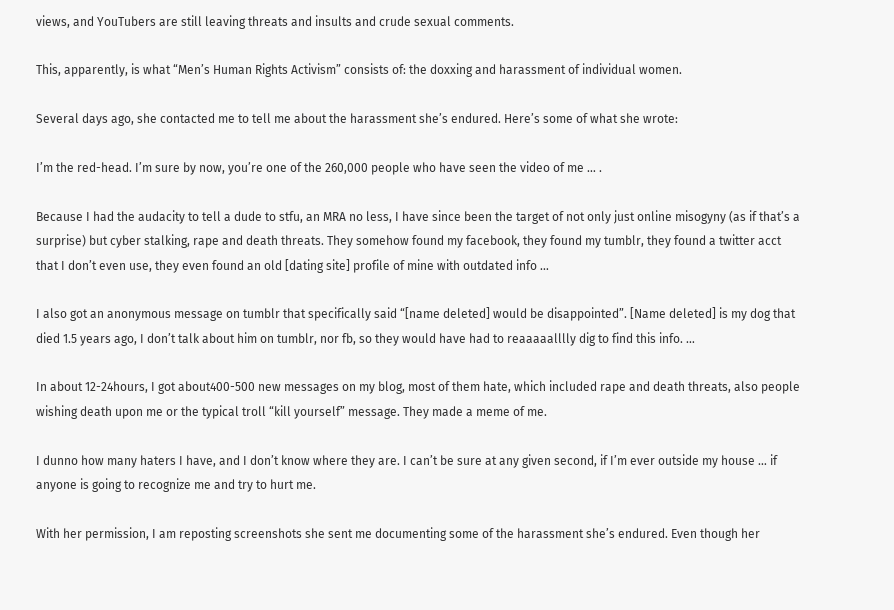views, and YouTubers are still leaving threats and insults and crude sexual comments.

This, apparently, is what “Men’s Human Rights Activism” consists of: the doxxing and harassment of individual women.

Several days ago, she contacted me to tell me about the harassment she’s endured. Here’s some of what she wrote:

I’m the red-head. I’m sure by now, you’re one of the 260,000 people who have seen the video of me … .

Because I had the audacity to tell a dude to stfu, an MRA no less, I have since been the target of not only just online misogyny (as if that’s a surprise) but cyber stalking, rape and death threats. They somehow found my facebook, they found my tumblr, they found a twitter acct that I don’t even use, they even found an old [dating site] profile of mine with outdated info …

I also got an anonymous message on tumblr that specifically said “[name deleted] would be disappointed”. [Name deleted] is my dog that died 1.5 years ago, I don’t talk about him on tumblr, nor fb, so they would have had to reaaaaalllly dig to find this info. …

In about 12-24hours, I got about400-500 new messages on my blog, most of them hate, which included rape and death threats, also people wishing death upon me or the typical troll “kill yourself” message. They made a meme of me.

I dunno how many haters I have, and I don’t know where they are. I can’t be sure at any given second, if I’m ever outside my house … if anyone is going to recognize me and try to hurt me.

With her permission, I am reposting screenshots she sent me documenting some of the harassment she’s endured. Even though her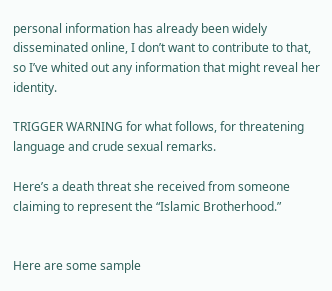personal information has already been widely disseminated online, I don’t want to contribute to that, so I’ve whited out any information that might reveal her identity.

TRIGGER WARNING for what follows, for threatening language and crude sexual remarks.

Here’s a death threat she received from someone claiming to represent the “Islamic Brotherhood.”


Here are some sample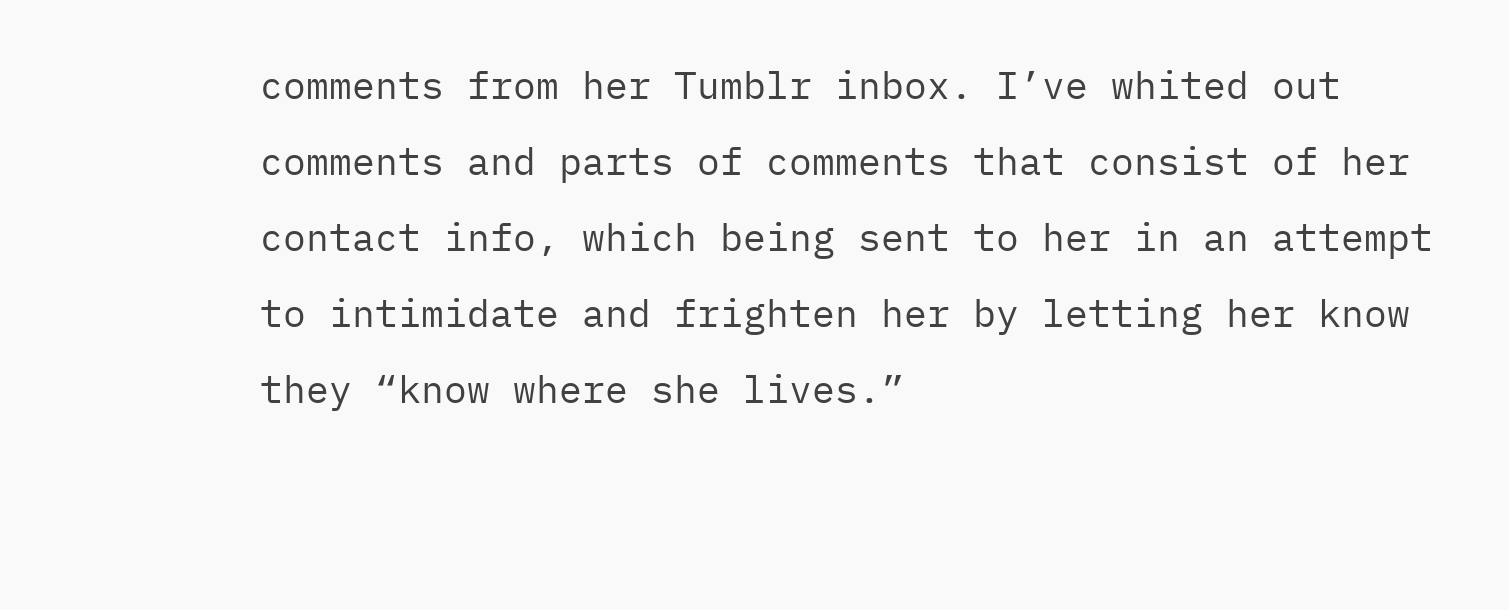comments from her Tumblr inbox. I’ve whited out comments and parts of comments that consist of her contact info, which being sent to her in an attempt to intimidate and frighten her by letting her know they “know where she lives.”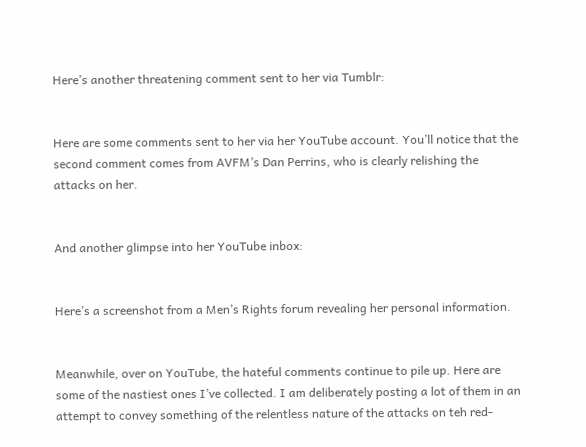Here’s another threatening comment sent to her via Tumblr:


Here are some comments sent to her via her YouTube account. You’ll notice that the second comment comes from AVFM’s Dan Perrins, who is clearly relishing the attacks on her.


And another glimpse into her YouTube inbox:


Here’s a screenshot from a Men’s Rights forum revealing her personal information.


Meanwhile, over on YouTube, the hateful comments continue to pile up. Here are some of the nastiest ones I’ve collected. I am deliberately posting a lot of them in an attempt to convey something of the relentless nature of the attacks on teh red-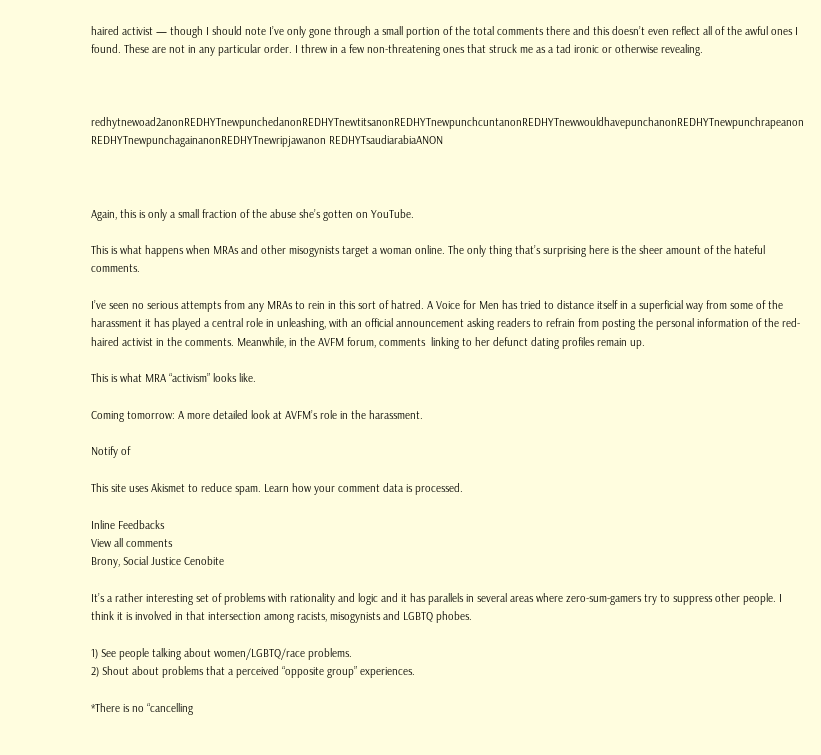haired activist — though I should note I’ve only gone through a small portion of the total comments there and this doesn’t even reflect all of the awful ones I found. These are not in any particular order. I threw in a few non-threatening ones that struck me as a tad ironic or otherwise revealing.



redhytnewoad2anonREDHYTnewpunchedanonREDHYTnewtitsanonREDHYTnewpunchcuntanonREDHYTnewwouldhavepunchanonREDHYTnewpunchrapeanon REDHYTnewpunchagainanonREDHYTnewripjawanon REDHYTsaudiarabiaANON



Again, this is only a small fraction of the abuse she’s gotten on YouTube.

This is what happens when MRAs and other misogynists target a woman online. The only thing that’s surprising here is the sheer amount of the hateful comments.

I’ve seen no serious attempts from any MRAs to rein in this sort of hatred. A Voice for Men has tried to distance itself in a superficial way from some of the harassment it has played a central role in unleashing, with an official announcement asking readers to refrain from posting the personal information of the red-haired activist in the comments. Meanwhile, in the AVFM forum, comments  linking to her defunct dating profiles remain up.

This is what MRA “activism” looks like.

Coming tomorrow: A more detailed look at AVFM’s role in the harassment.

Notify of

This site uses Akismet to reduce spam. Learn how your comment data is processed.

Inline Feedbacks
View all comments
Brony, Social Justice Cenobite

It’s a rather interesting set of problems with rationality and logic and it has parallels in several areas where zero-sum-gamers try to suppress other people. I think it is involved in that intersection among racists, misogynists and LGBTQ phobes.

1) See people talking about women/LGBTQ/race problems.
2) Shout about problems that a perceived “opposite group” experiences.

*There is no “cancelling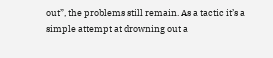out”, the problems still remain. As a tactic it’s a simple attempt at drowning out a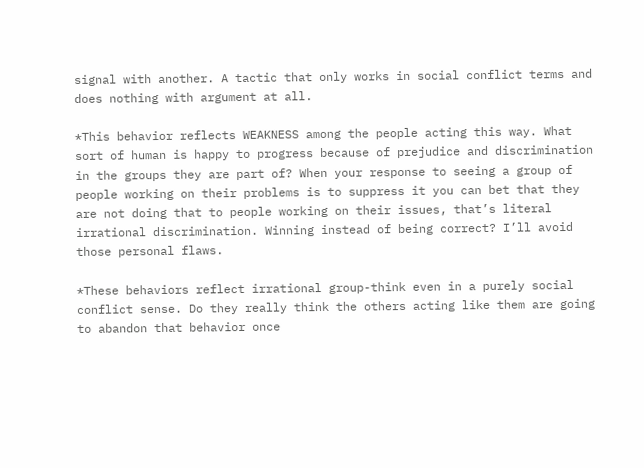signal with another. A tactic that only works in social conflict terms and does nothing with argument at all.

*This behavior reflects WEAKNESS among the people acting this way. What sort of human is happy to progress because of prejudice and discrimination in the groups they are part of? When your response to seeing a group of people working on their problems is to suppress it you can bet that they are not doing that to people working on their issues, that’s literal irrational discrimination. Winning instead of being correct? I’ll avoid those personal flaws.

*These behaviors reflect irrational group-think even in a purely social conflict sense. Do they really think the others acting like them are going to abandon that behavior once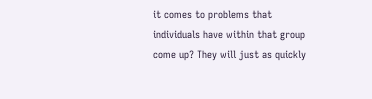it comes to problems that individuals have within that group come up? They will just as quickly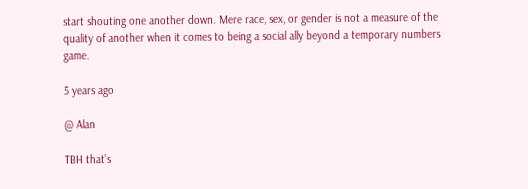start shouting one another down. Mere race, sex, or gender is not a measure of the quality of another when it comes to being a social ally beyond a temporary numbers game.

5 years ago

@ Alan

TBH that’s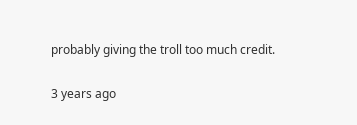probably giving the troll too much credit.

3 years ago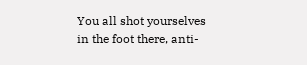You all shot yourselves in the foot there, anti-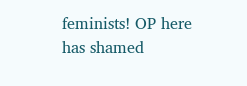feminists! OP here has shamed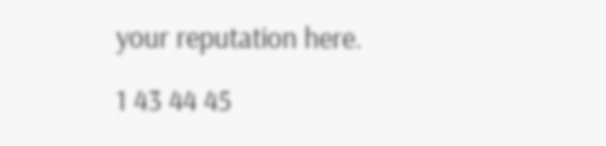your reputation here.

1 43 44 45